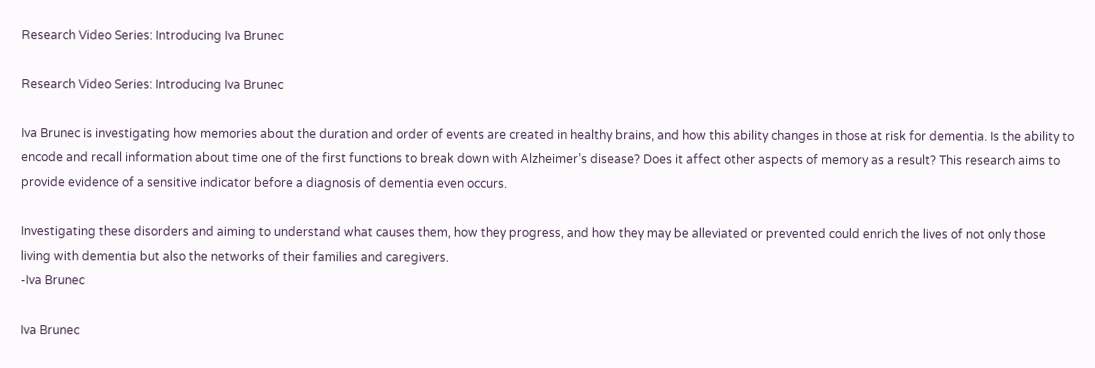Research Video Series: Introducing Iva Brunec

Research Video Series: Introducing Iva Brunec

Iva Brunec is investigating how memories about the duration and order of events are created in healthy brains, and how this ability changes in those at risk for dementia. Is the ability to encode and recall information about time one of the first functions to break down with Alzheimer’s disease? Does it affect other aspects of memory as a result? This research aims to provide evidence of a sensitive indicator before a diagnosis of dementia even occurs.

Investigating these disorders and aiming to understand what causes them, how they progress, and how they may be alleviated or prevented could enrich the lives of not only those living with dementia but also the networks of their families and caregivers.
-Iva Brunec

Iva Brunec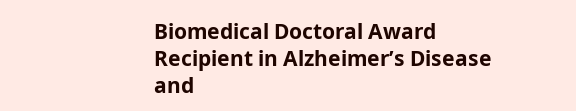Biomedical Doctoral Award Recipient in Alzheimer’s Disease and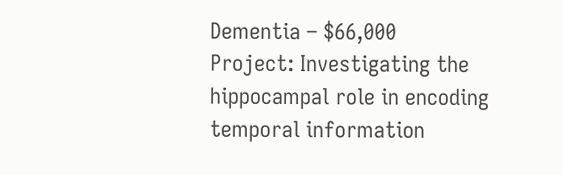Dementia – $66,000
Project: Investigating the hippocampal role in encoding temporal information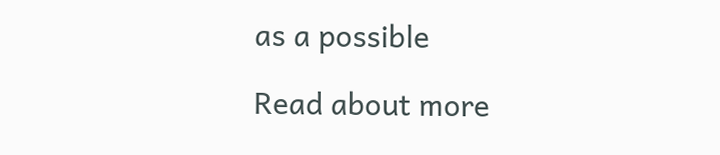as a possible

Read about more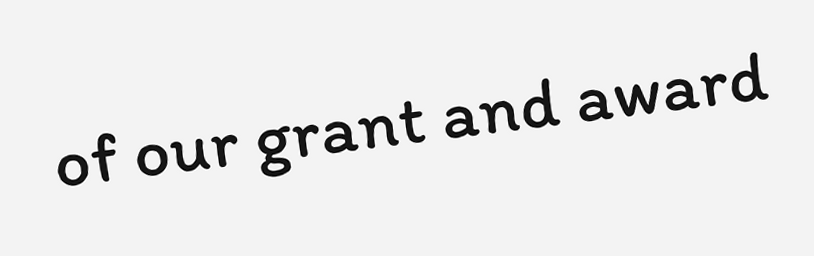of our grant and award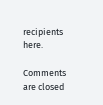recipients here.

Comments are closed